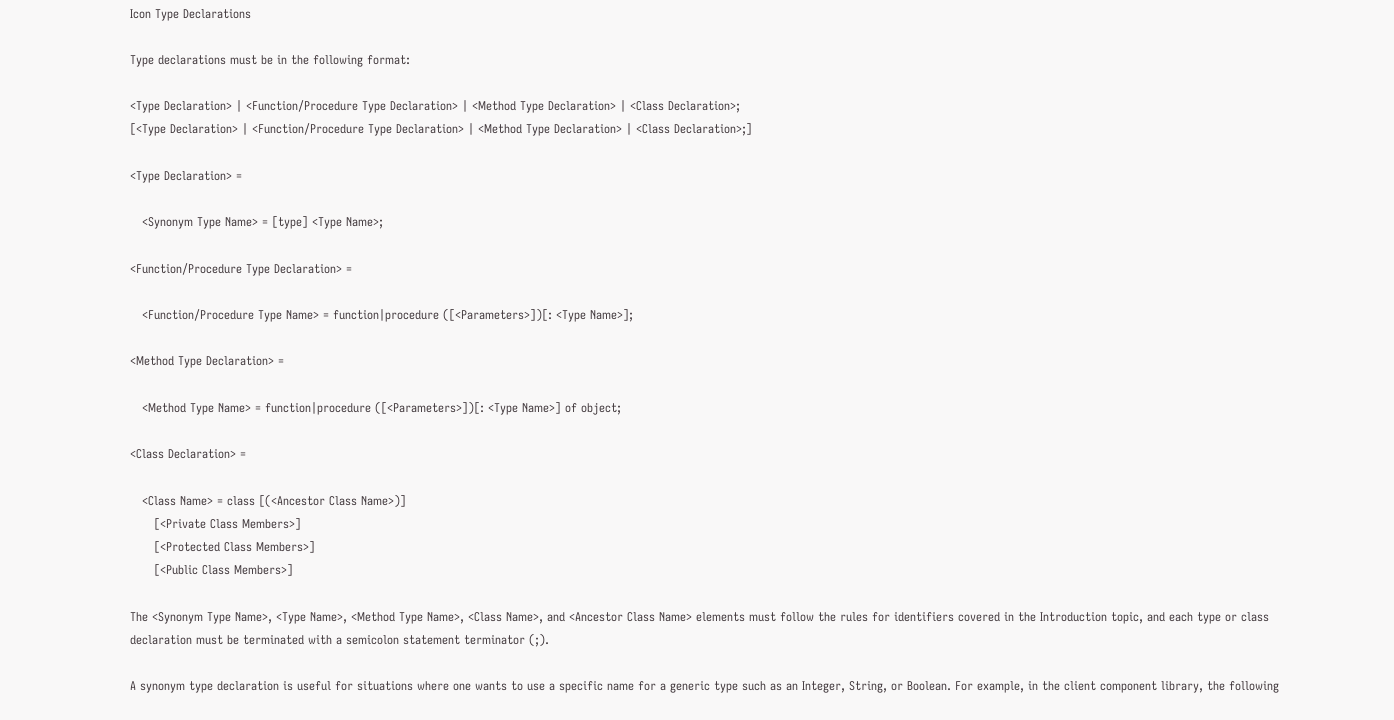Icon Type Declarations

Type declarations must be in the following format:

<Type Declaration> | <Function/Procedure Type Declaration> | <Method Type Declaration> | <Class Declaration>;
[<Type Declaration> | <Function/Procedure Type Declaration> | <Method Type Declaration> | <Class Declaration>;]

<Type Declaration> =

   <Synonym Type Name> = [type] <Type Name>;

<Function/Procedure Type Declaration> =

   <Function/Procedure Type Name> = function|procedure ([<Parameters>])[: <Type Name>];

<Method Type Declaration> =

   <Method Type Name> = function|procedure ([<Parameters>])[: <Type Name>] of object;

<Class Declaration> =

   <Class Name> = class [(<Ancestor Class Name>)]
      [<Private Class Members>]
      [<Protected Class Members>]
      [<Public Class Members>]

The <Synonym Type Name>, <Type Name>, <Method Type Name>, <Class Name>, and <Ancestor Class Name> elements must follow the rules for identifiers covered in the Introduction topic, and each type or class declaration must be terminated with a semicolon statement terminator (;).

A synonym type declaration is useful for situations where one wants to use a specific name for a generic type such as an Integer, String, or Boolean. For example, in the client component library, the following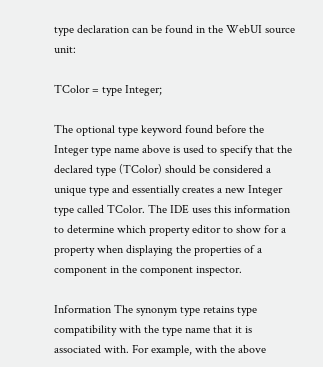type declaration can be found in the WebUI source unit:

TColor = type Integer;

The optional type keyword found before the Integer type name above is used to specify that the declared type (TColor) should be considered a unique type and essentially creates a new Integer type called TColor. The IDE uses this information to determine which property editor to show for a property when displaying the properties of a component in the component inspector.

Information The synonym type retains type compatibility with the type name that it is associated with. For example, with the above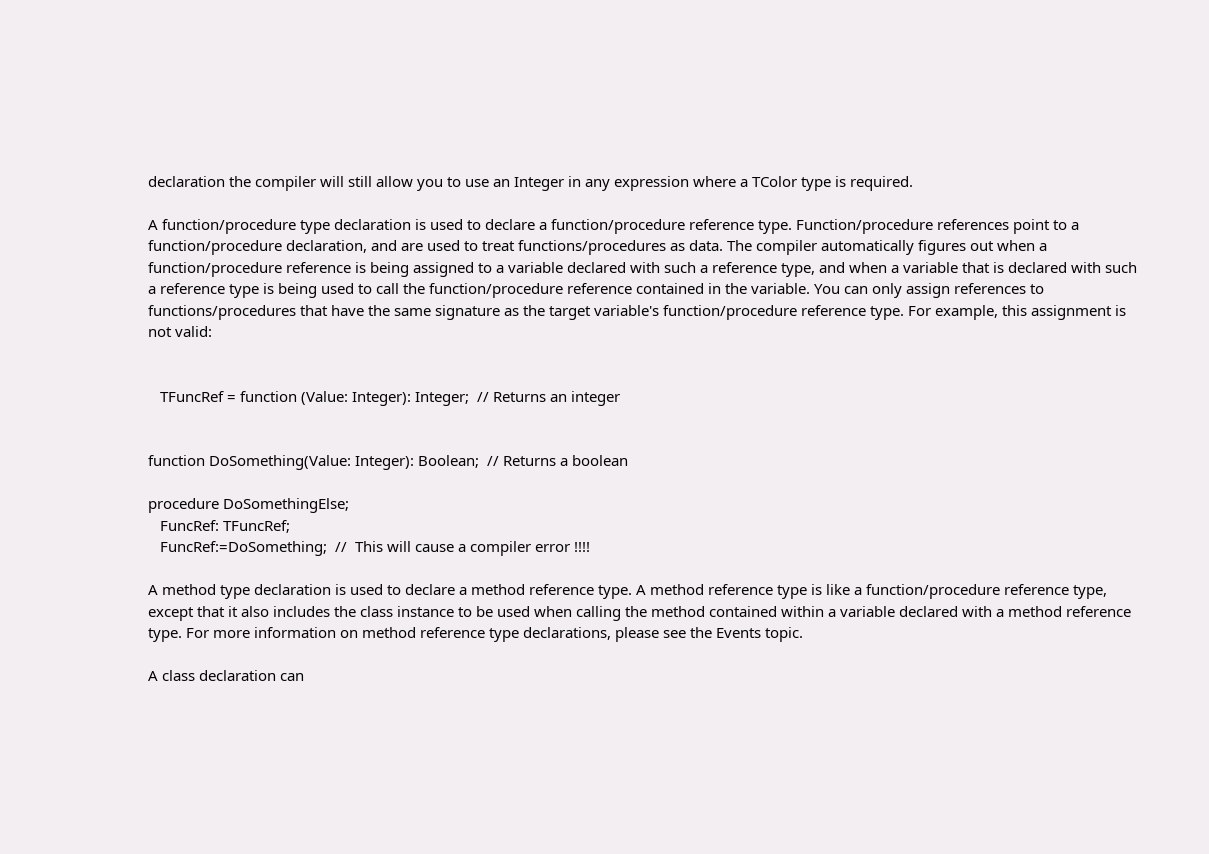declaration the compiler will still allow you to use an Integer in any expression where a TColor type is required.

A function/procedure type declaration is used to declare a function/procedure reference type. Function/procedure references point to a function/procedure declaration, and are used to treat functions/procedures as data. The compiler automatically figures out when a function/procedure reference is being assigned to a variable declared with such a reference type, and when a variable that is declared with such a reference type is being used to call the function/procedure reference contained in the variable. You can only assign references to functions/procedures that have the same signature as the target variable's function/procedure reference type. For example, this assignment is not valid:


   TFuncRef = function (Value: Integer): Integer;  // Returns an integer


function DoSomething(Value: Integer): Boolean;  // Returns a boolean

procedure DoSomethingElse;
   FuncRef: TFuncRef;
   FuncRef:=DoSomething;  //  This will cause a compiler error !!!!

A method type declaration is used to declare a method reference type. A method reference type is like a function/procedure reference type, except that it also includes the class instance to be used when calling the method contained within a variable declared with a method reference type. For more information on method reference type declarations, please see the Events topic.

A class declaration can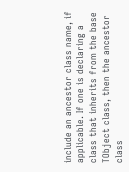include an ancestor class name, if applicable. If one is declaring a class that inherits from the base TObject class, then the ancestor class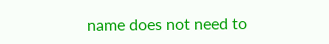name does not need to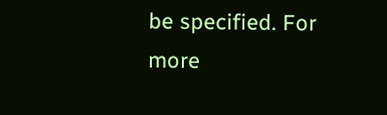be specified. For more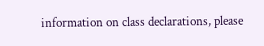information on class declarations, please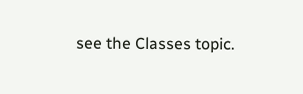see the Classes topic.